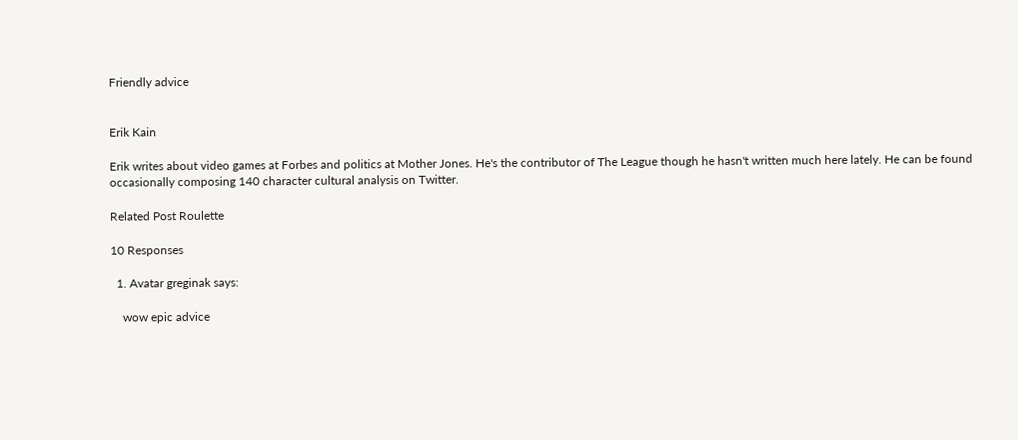Friendly advice


Erik Kain

Erik writes about video games at Forbes and politics at Mother Jones. He's the contributor of The League though he hasn't written much here lately. He can be found occasionally composing 140 character cultural analysis on Twitter.

Related Post Roulette

10 Responses

  1. Avatar greginak says:

    wow epic advice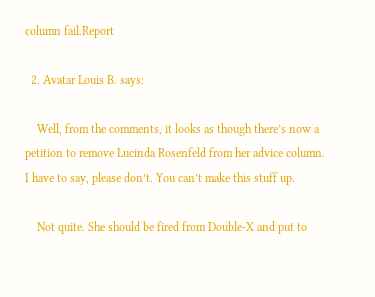column fail.Report

  2. Avatar Louis B. says:

    Well, from the comments, it looks as though there’s now a petition to remove Lucinda Rosenfeld from her advice column. I have to say, please don’t. You can’t make this stuff up.

    Not quite. She should be fired from Double-X and put to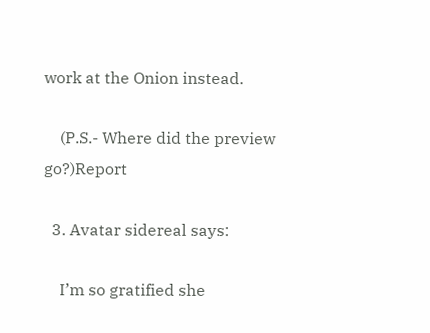work at the Onion instead.

    (P.S.- Where did the preview go?)Report

  3. Avatar sidereal says:

    I’m so gratified she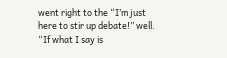went right to the “I’m just here to stir up debate!” well. “If what I say is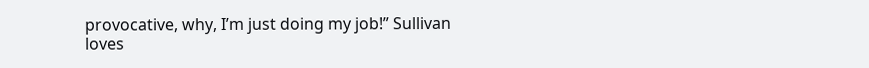provocative, why, I’m just doing my job!” Sullivan loves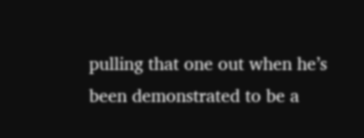pulling that one out when he’s been demonstrated to be a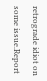retrograde idiot on some issue.Report